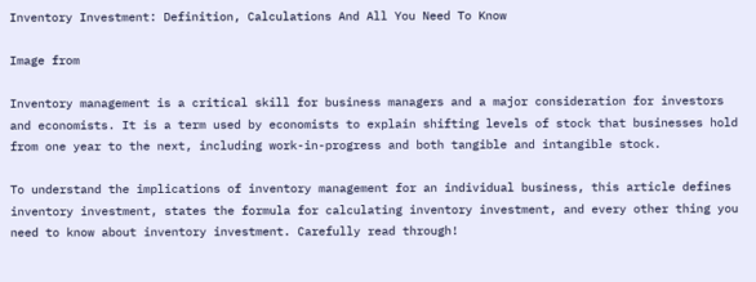Inventory Investment: Definition, Calculations And All You Need To Know

Image from

Inventory management is a critical skill for business managers and a major consideration for investors and economists. It is a term used by economists to explain shifting levels of stock that businesses hold from one year to the next, including work-in-progress and both tangible and intangible stock.

To understand the implications of inventory management for an individual business, this article defines inventory investment, states the formula for calculating inventory investment, and every other thing you need to know about inventory investment. Carefully read through!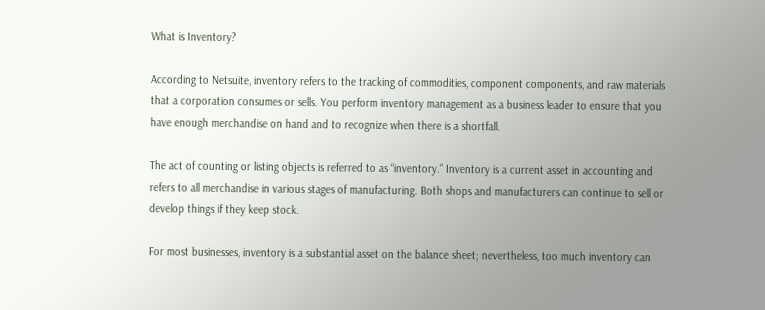What is Inventory?

According to Netsuite, inventory refers to the tracking of commodities, component components, and raw materials that a corporation consumes or sells. You perform inventory management as a business leader to ensure that you have enough merchandise on hand and to recognize when there is a shortfall.

The act of counting or listing objects is referred to as “inventory.” Inventory is a current asset in accounting and refers to all merchandise in various stages of manufacturing. Both shops and manufacturers can continue to sell or develop things if they keep stock.

For most businesses, inventory is a substantial asset on the balance sheet; nevertheless, too much inventory can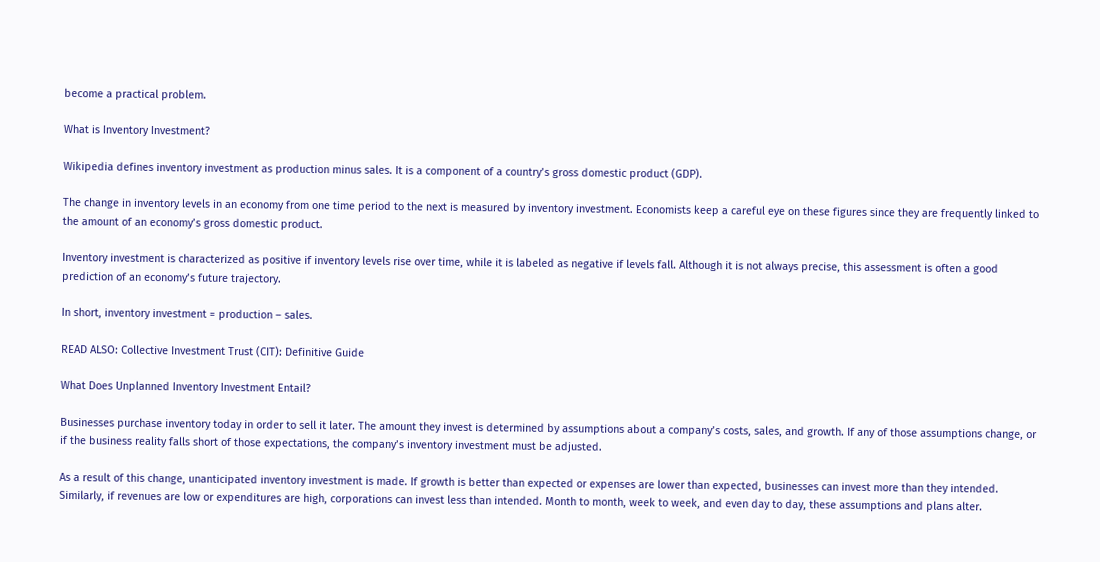become a practical problem.

What is Inventory Investment?

Wikipedia defines inventory investment as production minus sales. It is a component of a country’s gross domestic product (GDP).

The change in inventory levels in an economy from one time period to the next is measured by inventory investment. Economists keep a careful eye on these figures since they are frequently linked to the amount of an economy’s gross domestic product.

Inventory investment is characterized as positive if inventory levels rise over time, while it is labeled as negative if levels fall. Although it is not always precise, this assessment is often a good prediction of an economy’s future trajectory.

In short, inventory investment = production – sales.

READ ALSO: Collective Investment Trust (CIT): Definitive Guide

What Does Unplanned Inventory Investment Entail?

Businesses purchase inventory today in order to sell it later. The amount they invest is determined by assumptions about a company’s costs, sales, and growth. If any of those assumptions change, or if the business reality falls short of those expectations, the company’s inventory investment must be adjusted.

As a result of this change, unanticipated inventory investment is made. If growth is better than expected or expenses are lower than expected, businesses can invest more than they intended. Similarly, if revenues are low or expenditures are high, corporations can invest less than intended. Month to month, week to week, and even day to day, these assumptions and plans alter.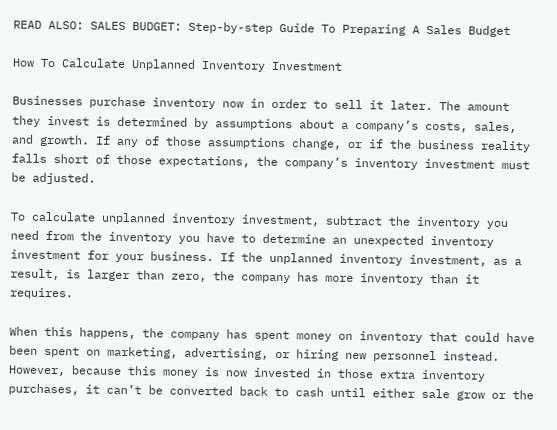READ ALSO: SALES BUDGET: Step-by-step Guide To Preparing A Sales Budget

How To Calculate Unplanned Inventory Investment

Businesses purchase inventory now in order to sell it later. The amount they invest is determined by assumptions about a company’s costs, sales, and growth. If any of those assumptions change, or if the business reality falls short of those expectations, the company’s inventory investment must be adjusted.

To calculate unplanned inventory investment, subtract the inventory you need from the inventory you have to determine an unexpected inventory investment for your business. If the unplanned inventory investment, as a result, is larger than zero, the company has more inventory than it requires.

When this happens, the company has spent money on inventory that could have been spent on marketing, advertising, or hiring new personnel instead. However, because this money is now invested in those extra inventory purchases, it can’t be converted back to cash until either sale grow or the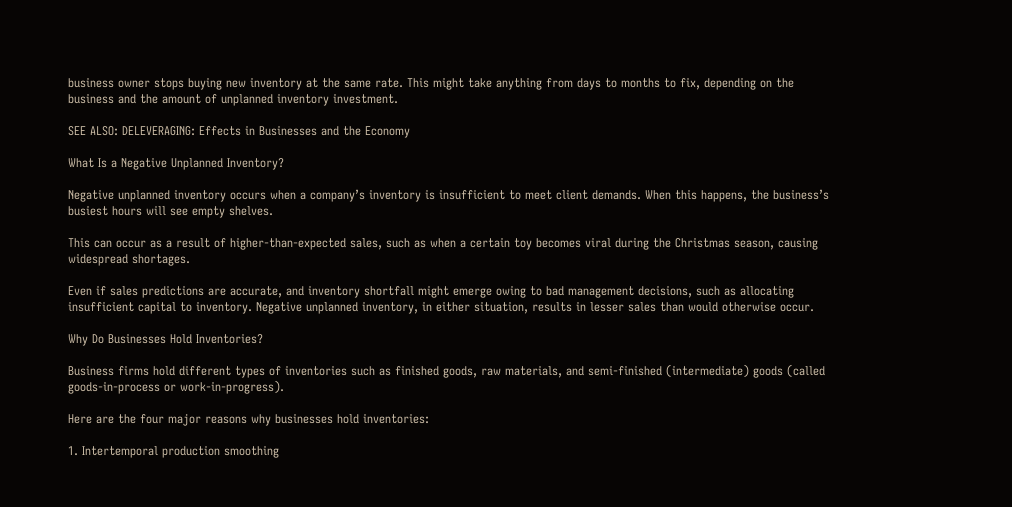business owner stops buying new inventory at the same rate. This might take anything from days to months to fix, depending on the business and the amount of unplanned inventory investment.

SEE ALSO: DELEVERAGING: Effects in Businesses and the Economy

What Is a Negative Unplanned Inventory?

Negative unplanned inventory occurs when a company’s inventory is insufficient to meet client demands. When this happens, the business’s busiest hours will see empty shelves.

This can occur as a result of higher-than-expected sales, such as when a certain toy becomes viral during the Christmas season, causing widespread shortages.

Even if sales predictions are accurate, and inventory shortfall might emerge owing to bad management decisions, such as allocating insufficient capital to inventory. Negative unplanned inventory, in either situation, results in lesser sales than would otherwise occur.

Why Do Businesses Hold Inventories?

Business firms hold different types of inventories such as finished goods, raw materials, and semi-finished (intermediate) goods (called goods-in-process or work-in-progress).

Here are the four major reasons why businesses hold inventories:

1. Intertemporal production smoothing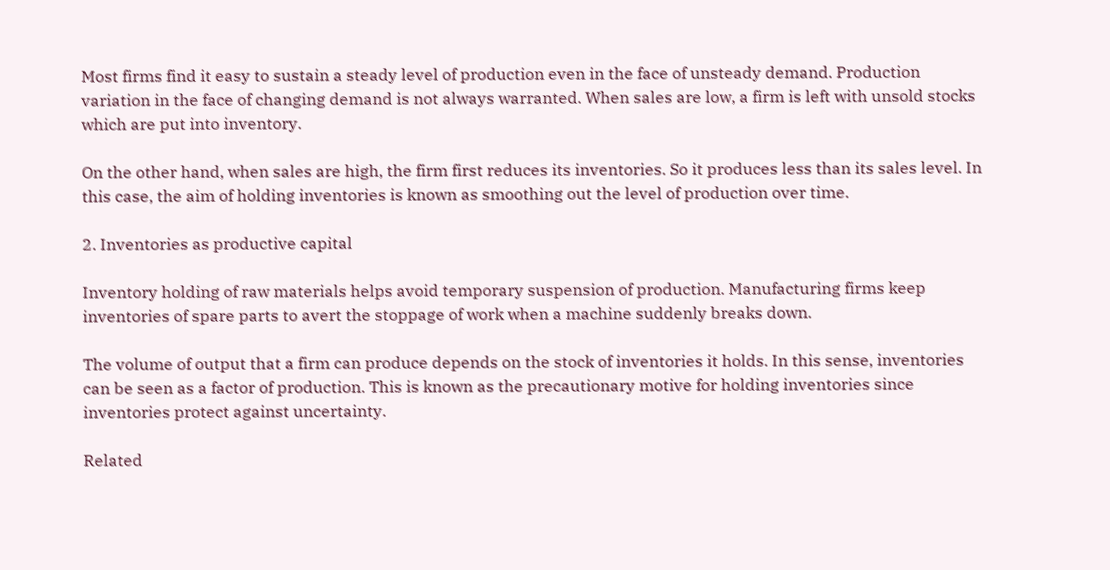Most firms find it easy to sustain a steady level of production even in the face of unsteady demand. Production variation in the face of changing demand is not always warranted. When sales are low, a firm is left with unsold stocks which are put into inventory.

On the other hand, when sales are high, the firm first reduces its inventories. So it produces less than its sales level. In this case, the aim of holding inventories is known as smoothing out the level of production over time.

2. Inventories as productive capital

Inventory holding of raw materials helps avoid temporary suspension of production. Manufacturing firms keep inventories of spare parts to avert the stoppage of work when a machine suddenly breaks down.

The volume of output that a firm can produce depends on the stock of inventories it holds. In this sense, inventories can be seen as a factor of production. This is known as the precautionary motive for holding inventories since inventories protect against uncertainty.

Related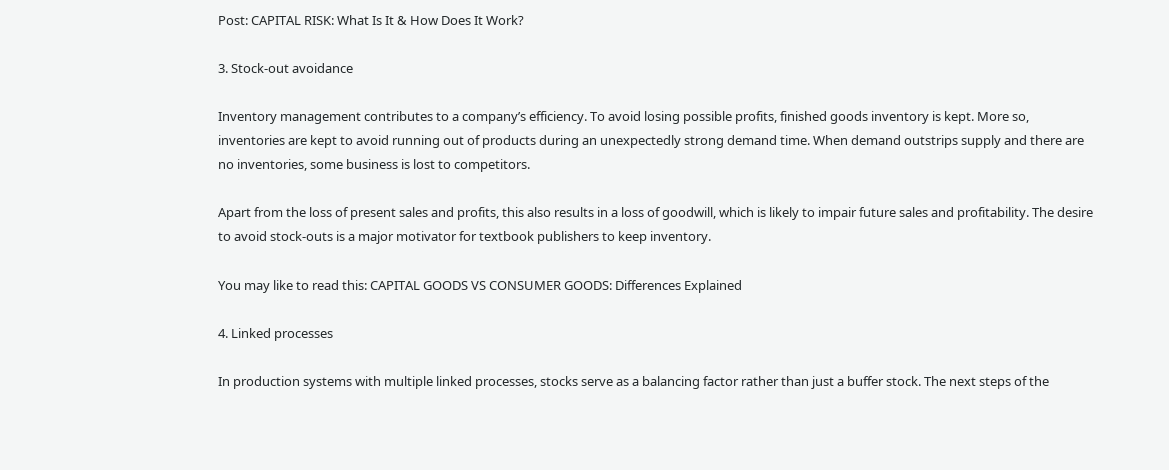Post: CAPITAL RISK: What Is It & How Does It Work?

3. Stock-out avoidance

Inventory management contributes to a company’s efficiency. To avoid losing possible profits, finished goods inventory is kept. More so, inventories are kept to avoid running out of products during an unexpectedly strong demand time. When demand outstrips supply and there are no inventories, some business is lost to competitors.

Apart from the loss of present sales and profits, this also results in a loss of goodwill, which is likely to impair future sales and profitability. The desire to avoid stock-outs is a major motivator for textbook publishers to keep inventory.

You may like to read this: CAPITAL GOODS VS CONSUMER GOODS: Differences Explained

4. Linked processes

In production systems with multiple linked processes, stocks serve as a balancing factor rather than just a buffer stock. The next steps of the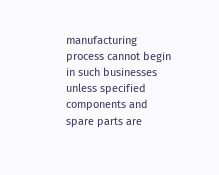manufacturing process cannot begin in such businesses unless specified components and spare parts are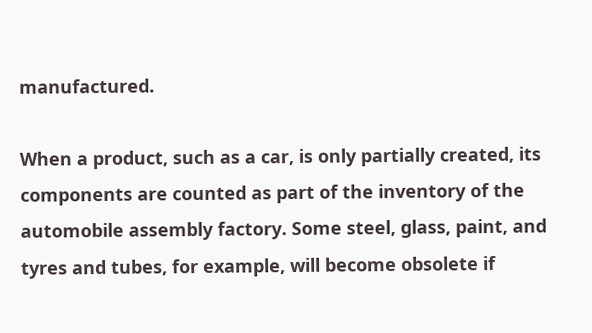manufactured.

When a product, such as a car, is only partially created, its components are counted as part of the inventory of the automobile assembly factory. Some steel, glass, paint, and tyres and tubes, for example, will become obsolete if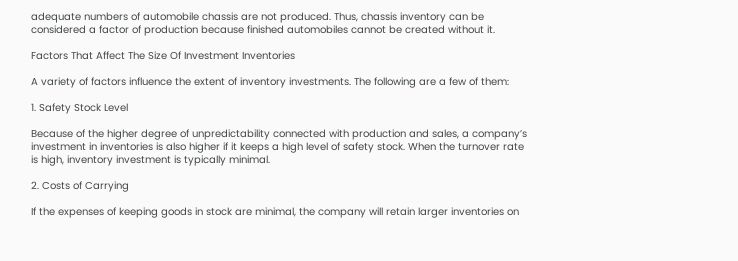adequate numbers of automobile chassis are not produced. Thus, chassis inventory can be considered a factor of production because finished automobiles cannot be created without it.

Factors That Affect The Size Of Investment Inventories

A variety of factors influence the extent of inventory investments. The following are a few of them:

1. Safety Stock Level

Because of the higher degree of unpredictability connected with production and sales, a company’s investment in inventories is also higher if it keeps a high level of safety stock. When the turnover rate is high, inventory investment is typically minimal.

2. Costs of Carrying

If the expenses of keeping goods in stock are minimal, the company will retain larger inventories on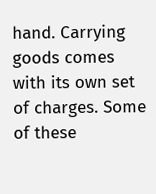hand. Carrying goods comes with its own set of charges. Some of these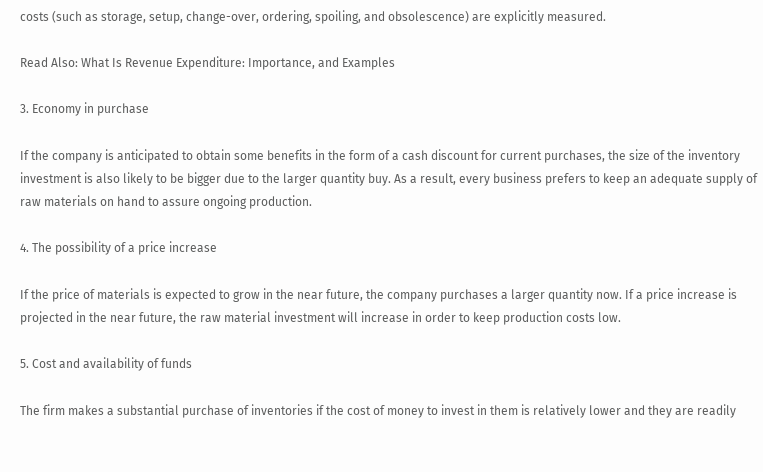costs (such as storage, setup, change-over, ordering, spoiling, and obsolescence) are explicitly measured.

Read Also: What Is Revenue Expenditure: Importance, and Examples

3. Economy in purchase

If the company is anticipated to obtain some benefits in the form of a cash discount for current purchases, the size of the inventory investment is also likely to be bigger due to the larger quantity buy. As a result, every business prefers to keep an adequate supply of raw materials on hand to assure ongoing production.

4. The possibility of a price increase

If the price of materials is expected to grow in the near future, the company purchases a larger quantity now. If a price increase is projected in the near future, the raw material investment will increase in order to keep production costs low.

5. Cost and availability of funds

The firm makes a substantial purchase of inventories if the cost of money to invest in them is relatively lower and they are readily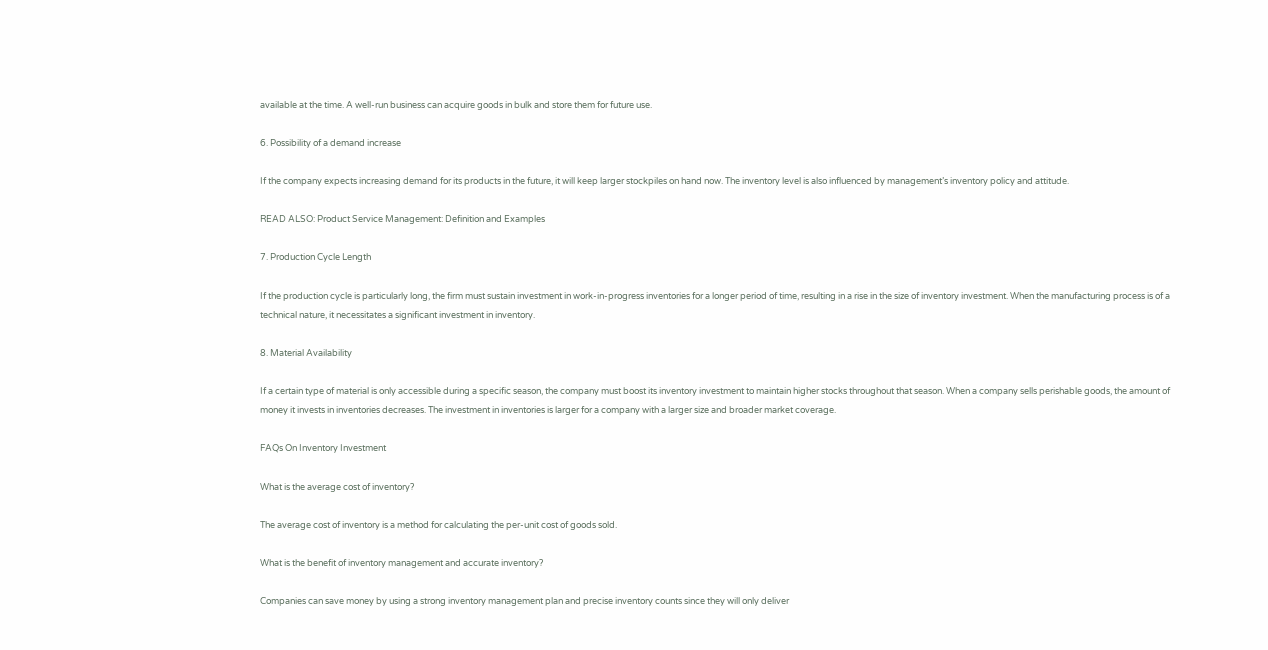available at the time. A well-run business can acquire goods in bulk and store them for future use.

6. Possibility of a demand increase

If the company expects increasing demand for its products in the future, it will keep larger stockpiles on hand now. The inventory level is also influenced by management’s inventory policy and attitude.

READ ALSO: Product Service Management: Definition and Examples

7. Production Cycle Length

If the production cycle is particularly long, the firm must sustain investment in work-in-progress inventories for a longer period of time, resulting in a rise in the size of inventory investment. When the manufacturing process is of a technical nature, it necessitates a significant investment in inventory.

8. Material Availability

If a certain type of material is only accessible during a specific season, the company must boost its inventory investment to maintain higher stocks throughout that season. When a company sells perishable goods, the amount of money it invests in inventories decreases. The investment in inventories is larger for a company with a larger size and broader market coverage.

FAQs On Inventory Investment

What is the average cost of inventory?

The average cost of inventory is a method for calculating the per-unit cost of goods sold.

What is the benefit of inventory management and accurate inventory?

Companies can save money by using a strong inventory management plan and precise inventory counts since they will only deliver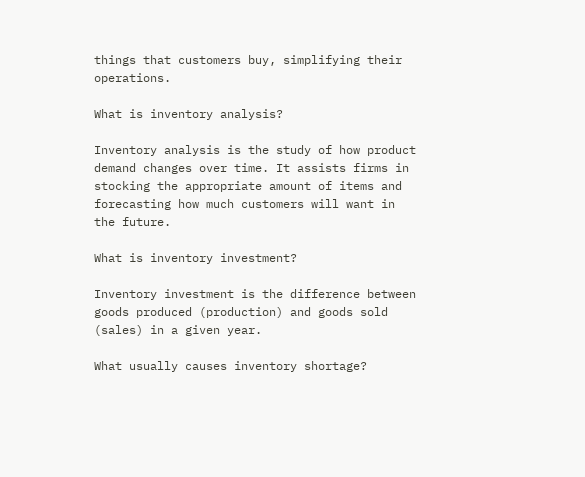things that customers buy, simplifying their operations.

What is inventory analysis?

Inventory analysis is the study of how product demand changes over time. It assists firms in stocking the appropriate amount of items and forecasting how much customers will want in the future.

What is inventory investment?

Inventory investment is the difference between goods produced (production) and goods sold (sales) in a given year.

What usually causes inventory shortage?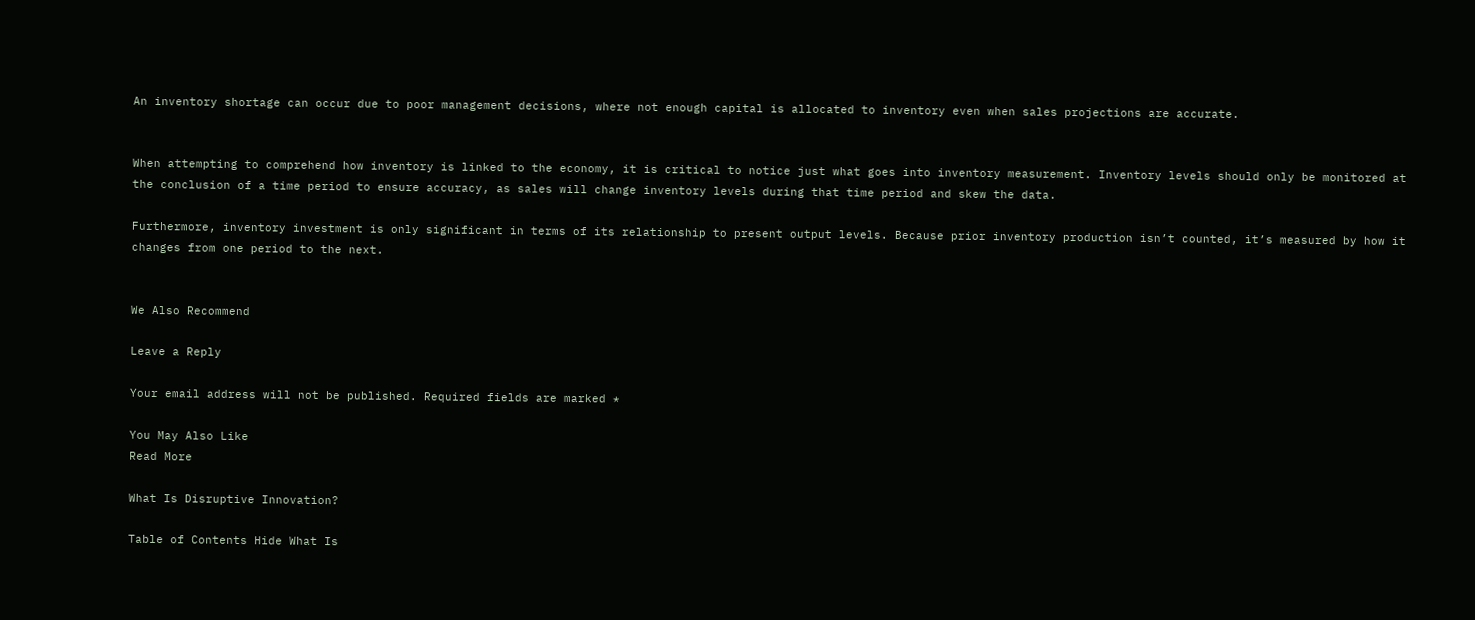An inventory shortage can occur due to poor management decisions, where not enough capital is allocated to inventory even when sales projections are accurate.


When attempting to comprehend how inventory is linked to the economy, it is critical to notice just what goes into inventory measurement. Inventory levels should only be monitored at the conclusion of a time period to ensure accuracy, as sales will change inventory levels during that time period and skew the data.

Furthermore, inventory investment is only significant in terms of its relationship to present output levels. Because prior inventory production isn’t counted, it’s measured by how it changes from one period to the next.


We Also Recommend

Leave a Reply

Your email address will not be published. Required fields are marked *

You May Also Like
Read More

What Is Disruptive Innovation?

Table of Contents Hide What Is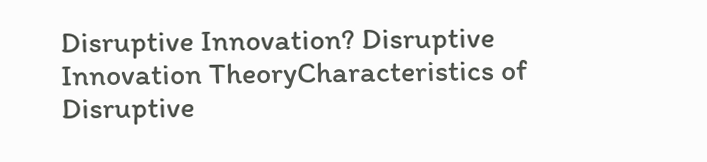Disruptive Innovation? Disruptive Innovation TheoryCharacteristics of Disruptive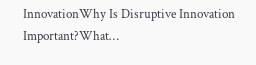InnovationWhy Is Disruptive Innovation Important?What…